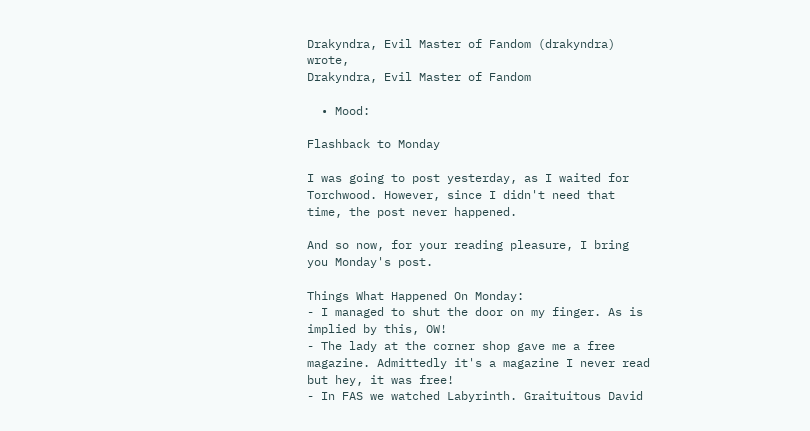Drakyndra, Evil Master of Fandom (drakyndra) wrote,
Drakyndra, Evil Master of Fandom

  • Mood:

Flashback to Monday

I was going to post yesterday, as I waited for Torchwood. However, since I didn't need that time, the post never happened.

And so now, for your reading pleasure, I bring you Monday's post.

Things What Happened On Monday:
- I managed to shut the door on my finger. As is implied by this, OW!
- The lady at the corner shop gave me a free magazine. Admittedly it's a magazine I never read but hey, it was free!
- In FAS we watched Labyrinth. Graituitous David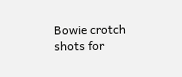Bowie crotch shots for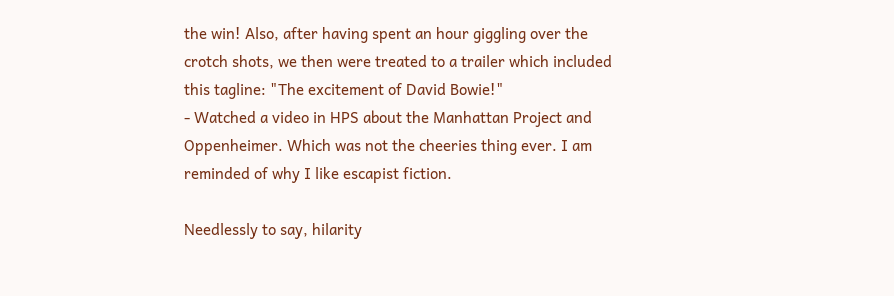the win! Also, after having spent an hour giggling over the crotch shots, we then were treated to a trailer which included this tagline: "The excitement of David Bowie!"
- Watched a video in HPS about the Manhattan Project and Oppenheimer. Which was not the cheeries thing ever. I am reminded of why I like escapist fiction.

Needlessly to say, hilarity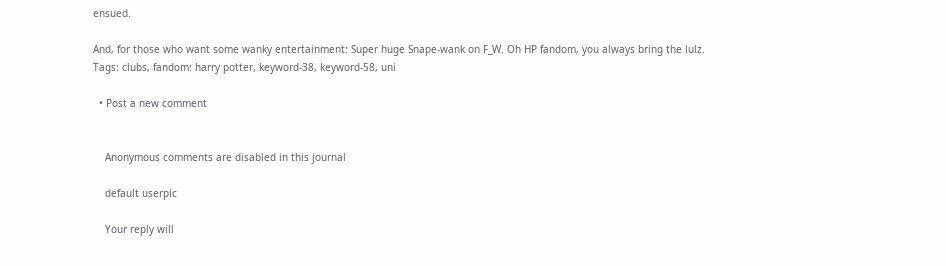ensued.

And, for those who want some wanky entertainment: Super huge Snape-wank on F_W. Oh HP fandom, you always bring the lulz.
Tags: clubs, fandom: harry potter, keyword-38, keyword-58, uni

  • Post a new comment


    Anonymous comments are disabled in this journal

    default userpic

    Your reply will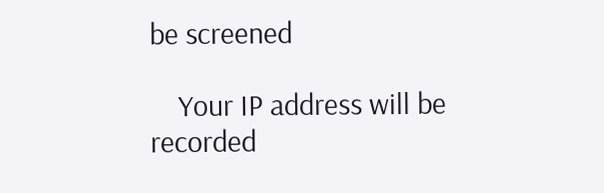be screened

    Your IP address will be recorded